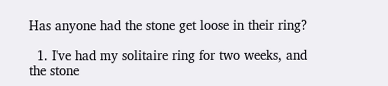Has anyone had the stone get loose in their ring?

  1. I've had my solitaire ring for two weeks, and the stone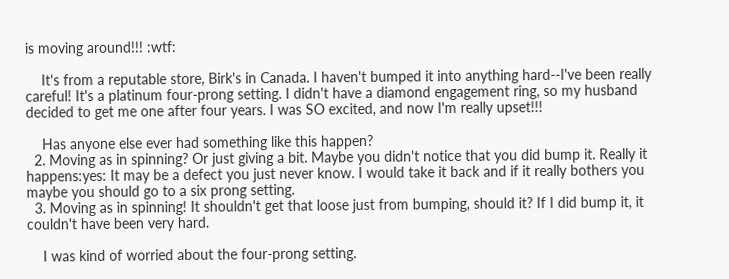is moving around!!! :wtf:

    It's from a reputable store, Birk's in Canada. I haven't bumped it into anything hard--I've been really careful! It's a platinum four-prong setting. I didn't have a diamond engagement ring, so my husband decided to get me one after four years. I was SO excited, and now I'm really upset!!!

    Has anyone else ever had something like this happen?
  2. Moving as in spinning? Or just giving a bit. Maybe you didn't notice that you did bump it. Really it happens:yes: It may be a defect you just never know. I would take it back and if it really bothers you maybe you should go to a six prong setting.
  3. Moving as in spinning! It shouldn't get that loose just from bumping, should it? If I did bump it, it couldn't have been very hard.

    I was kind of worried about the four-prong setting.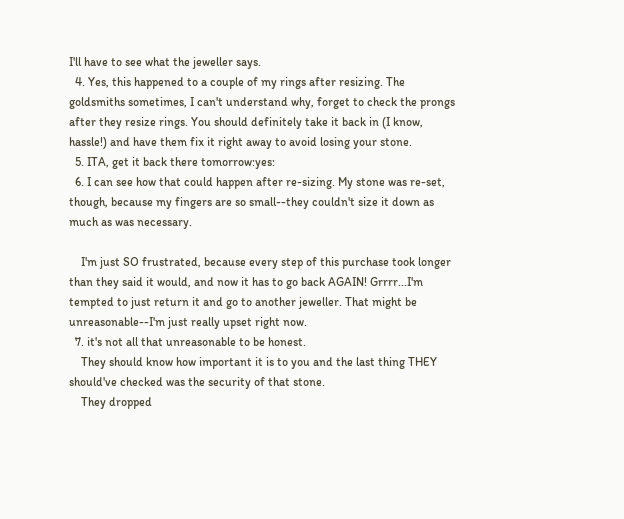I'll have to see what the jeweller says.
  4. Yes, this happened to a couple of my rings after resizing. The goldsmiths sometimes, I can't understand why, forget to check the prongs after they resize rings. You should definitely take it back in (I know, hassle!) and have them fix it right away to avoid losing your stone.
  5. ITA, get it back there tomorrow:yes:
  6. I can see how that could happen after re-sizing. My stone was re-set, though, because my fingers are so small--they couldn't size it down as much as was necessary.

    I'm just SO frustrated, because every step of this purchase took longer than they said it would, and now it has to go back AGAIN! Grrrr...I'm tempted to just return it and go to another jeweller. That might be unreasonable--I'm just really upset right now.
  7. it's not all that unreasonable to be honest.
    They should know how important it is to you and the last thing THEY should've checked was the security of that stone.
    They dropped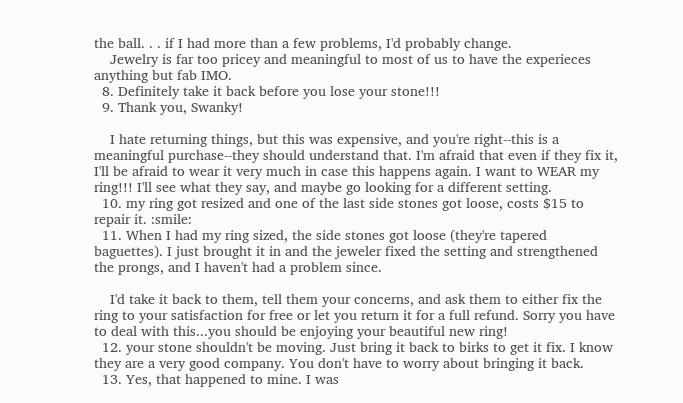the ball. . . if I had more than a few problems, I'd probably change.
    Jewelry is far too pricey and meaningful to most of us to have the experieces anything but fab IMO.
  8. Definitely take it back before you lose your stone!!!
  9. Thank you, Swanky!

    I hate returning things, but this was expensive, and you're right--this is a meaningful purchase--they should understand that. I'm afraid that even if they fix it, I'll be afraid to wear it very much in case this happens again. I want to WEAR my ring!!! I'll see what they say, and maybe go looking for a different setting.
  10. my ring got resized and one of the last side stones got loose, costs $15 to repair it. :smile:
  11. When I had my ring sized, the side stones got loose (they're tapered baguettes). I just brought it in and the jeweler fixed the setting and strengthened the prongs, and I haven't had a problem since.

    I'd take it back to them, tell them your concerns, and ask them to either fix the ring to your satisfaction for free or let you return it for a full refund. Sorry you have to deal with this...you should be enjoying your beautiful new ring!
  12. your stone shouldn't be moving. Just bring it back to birks to get it fix. I know they are a very good company. You don't have to worry about bringing it back.
  13. Yes, that happened to mine. I was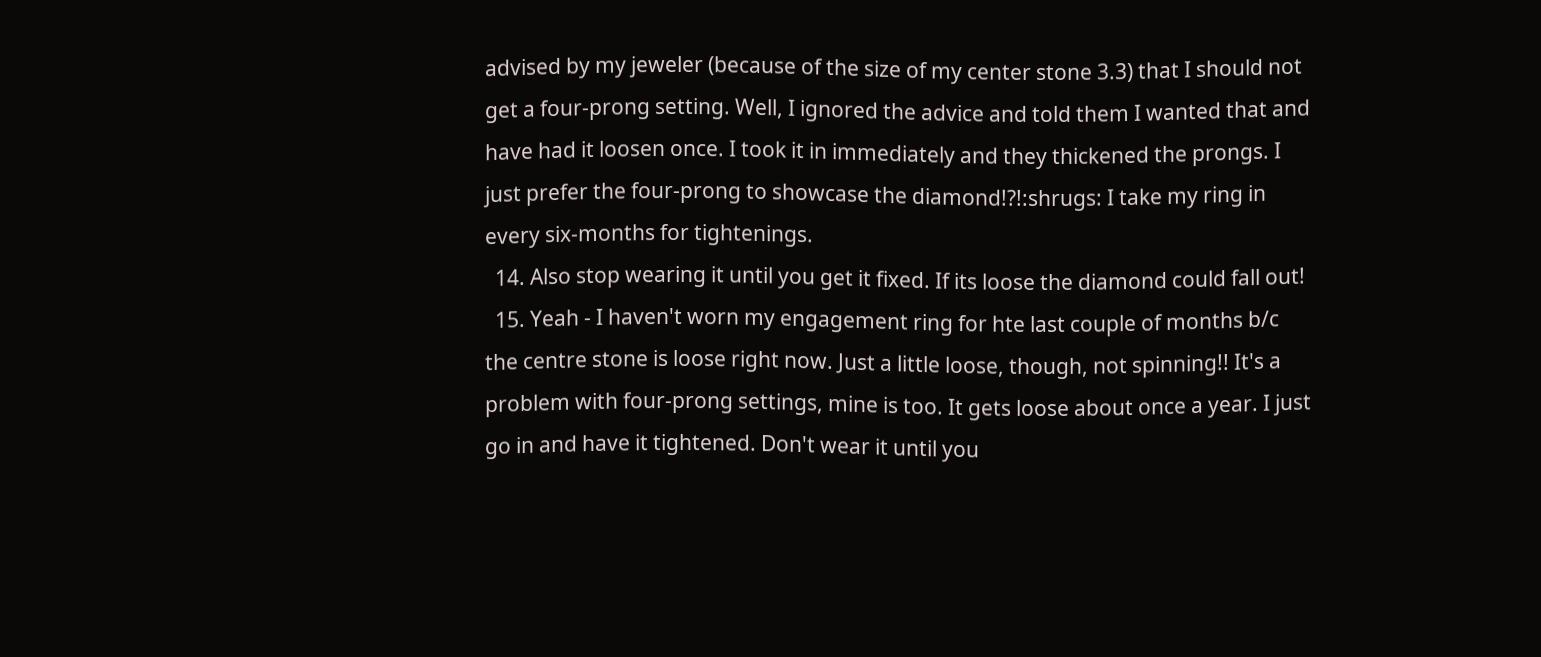advised by my jeweler (because of the size of my center stone 3.3) that I should not get a four-prong setting. Well, I ignored the advice and told them I wanted that and have had it loosen once. I took it in immediately and they thickened the prongs. I just prefer the four-prong to showcase the diamond!?!:shrugs: I take my ring in every six-months for tightenings.
  14. Also stop wearing it until you get it fixed. If its loose the diamond could fall out!
  15. Yeah - I haven't worn my engagement ring for hte last couple of months b/c the centre stone is loose right now. Just a little loose, though, not spinning!! It's a problem with four-prong settings, mine is too. It gets loose about once a year. I just go in and have it tightened. Don't wear it until you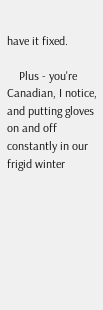have it fixed.

    Plus - you're Canadian, I notice, and putting gloves on and off constantly in our frigid winter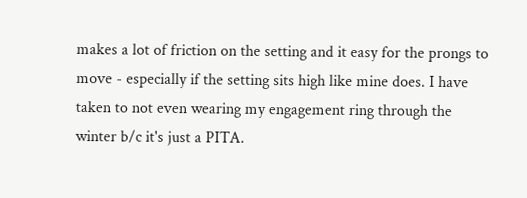makes a lot of friction on the setting and it easy for the prongs to move - especially if the setting sits high like mine does. I have taken to not even wearing my engagement ring through the winter b/c it's just a PITA.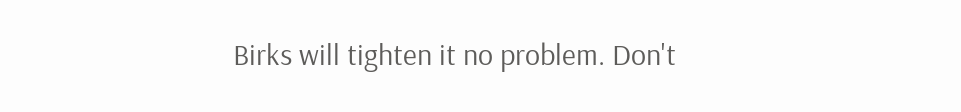Birks will tighten it no problem. Don't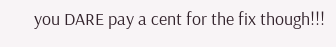you DARE pay a cent for the fix though!!!